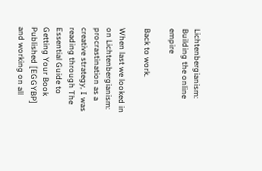Lichtenbergianism: Building the online empire

Back to work.

When last we looked in on Lichtenbergianism: procrastination as a creative strategy, I was reading through The Essential Guide to Getting Your Book Published [EGGYBP] and working on all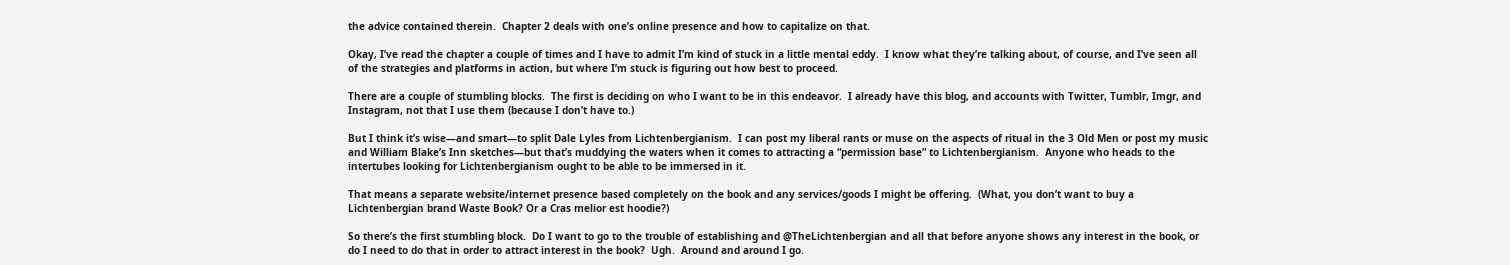the advice contained therein.  Chapter 2 deals with one’s online presence and how to capitalize on that.

Okay, I’ve read the chapter a couple of times and I have to admit I’m kind of stuck in a little mental eddy.  I know what they’re talking about, of course, and I’ve seen all of the strategies and platforms in action, but where I’m stuck is figuring out how best to proceed.

There are a couple of stumbling blocks.  The first is deciding on who I want to be in this endeavor.  I already have this blog, and accounts with Twitter, Tumblr, Imgr, and Instagram, not that I use them (because I don’t have to.)

But I think it’s wise—and smart—to split Dale Lyles from Lichtenbergianism.  I can post my liberal rants or muse on the aspects of ritual in the 3 Old Men or post my music and William Blake’s Inn sketches—but that’s muddying the waters when it comes to attracting a “permission base” to Lichtenbergianism.  Anyone who heads to the intertubes looking for Lichtenbergianism ought to be able to be immersed in it.

That means a separate website/internet presence based completely on the book and any services/goods I might be offering.  (What, you don’t want to buy a Lichtenbergian brand Waste Book? Or a Cras melior est hoodie?)

So there’s the first stumbling block.  Do I want to go to the trouble of establishing and @TheLichtenbergian and all that before anyone shows any interest in the book, or do I need to do that in order to attract interest in the book?  Ugh.  Around and around I go.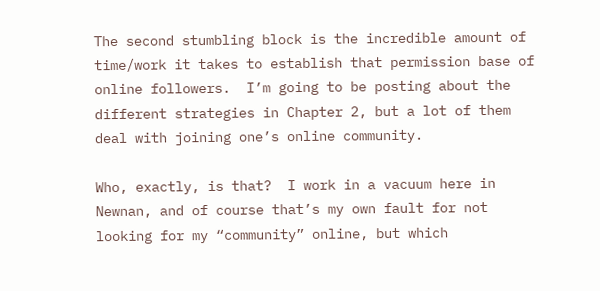The second stumbling block is the incredible amount of time/work it takes to establish that permission base of online followers.  I’m going to be posting about the different strategies in Chapter 2, but a lot of them deal with joining one’s online community.

Who, exactly, is that?  I work in a vacuum here in Newnan, and of course that’s my own fault for not looking for my “community” online, but which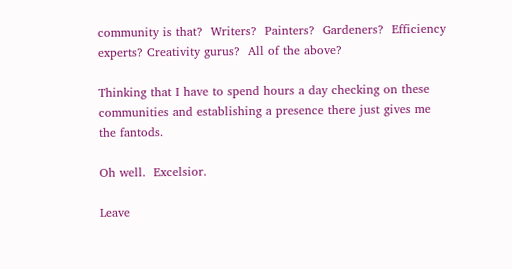community is that?  Writers?  Painters?  Gardeners?  Efficiency experts? Creativity gurus?  All of the above?

Thinking that I have to spend hours a day checking on these communities and establishing a presence there just gives me the fantods.

Oh well.  Excelsior.

Leave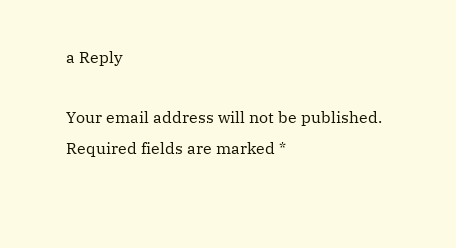a Reply

Your email address will not be published. Required fields are marked *